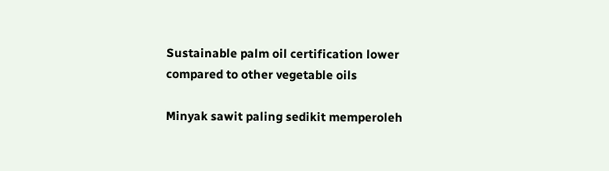Sustainable palm oil certification lower compared to other vegetable oils

Minyak sawit paling sedikit memperoleh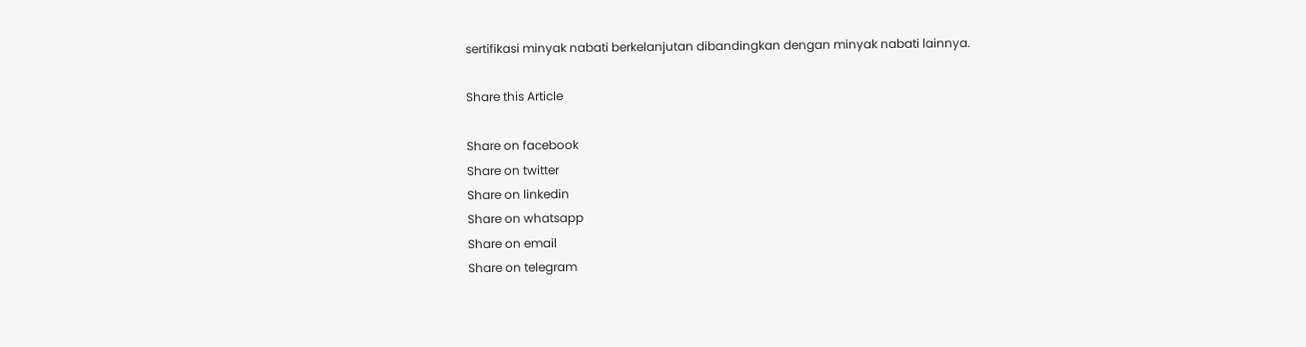sertifikasi minyak nabati berkelanjutan dibandingkan dengan minyak nabati lainnya.

Share this Article

Share on facebook
Share on twitter
Share on linkedin
Share on whatsapp
Share on email
Share on telegram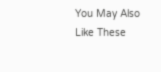You May Also Like These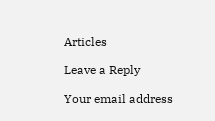Articles

Leave a Reply

Your email address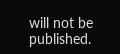will not be published.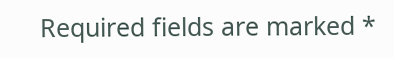Required fields are marked *